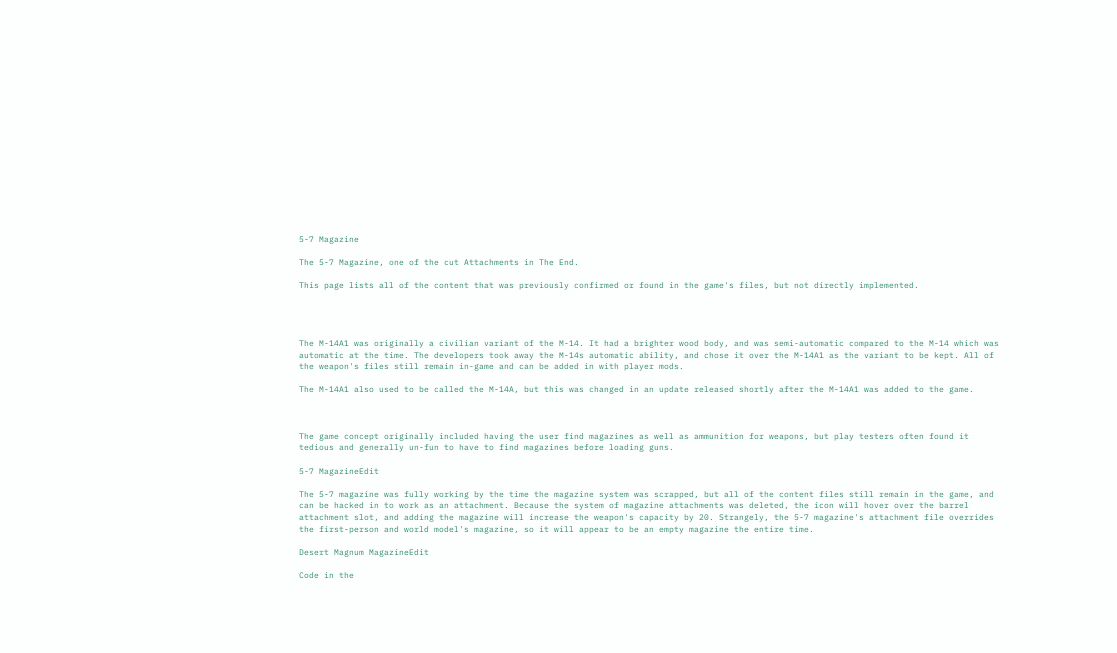5-7 Magazine

The 5-7 Magazine, one of the cut Attachments in The End.

This page lists all of the content that was previously confirmed or found in the game's files, but not directly implemented.




The M-14A1 was originally a civilian variant of the M-14. It had a brighter wood body, and was semi-automatic compared to the M-14 which was automatic at the time. The developers took away the M-14s automatic ability, and chose it over the M-14A1 as the variant to be kept. All of the weapon's files still remain in-game and can be added in with player mods.

The M-14A1 also used to be called the M-14A, but this was changed in an update released shortly after the M-14A1 was added to the game.



The game concept originally included having the user find magazines as well as ammunition for weapons, but play testers often found it tedious and generally un-fun to have to find magazines before loading guns.

5-7 MagazineEdit

The 5-7 magazine was fully working by the time the magazine system was scrapped, but all of the content files still remain in the game, and can be hacked in to work as an attachment. Because the system of magazine attachments was deleted, the icon will hover over the barrel attachment slot, and adding the magazine will increase the weapon's capacity by 20. Strangely, the 5-7 magazine's attachment file overrides the first-person and world model's magazine, so it will appear to be an empty magazine the entire time.

Desert Magnum MagazineEdit

Code in the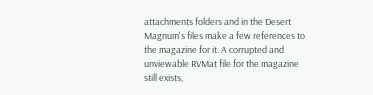attachments folders and in the Desert Magnum's files make a few references to the magazine for it. A corrupted and unviewable RVMat file for the magazine still exists,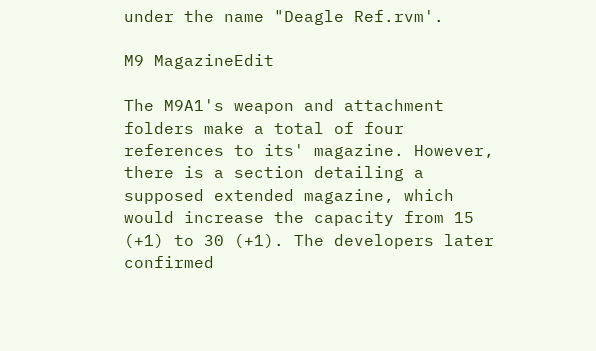under the name "Deagle Ref.rvm'.

M9 MagazineEdit

The M9A1's weapon and attachment folders make a total of four references to its' magazine. However, there is a section detailing a supposed extended magazine, which would increase the capacity from 15 (+1) to 30 (+1). The developers later confirmed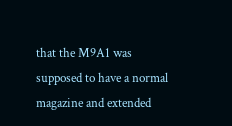that the M9A1 was supposed to have a normal magazine and extended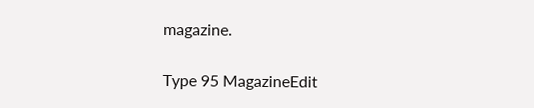magazine.

Type 95 MagazineEdit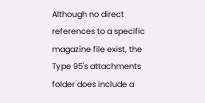Although no direct references to a specific magazine file exist, the Type 95's attachments folder does include a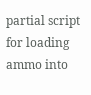partial script for loading ammo into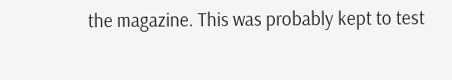the magazine. This was probably kept to test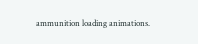ammunition loading animations.